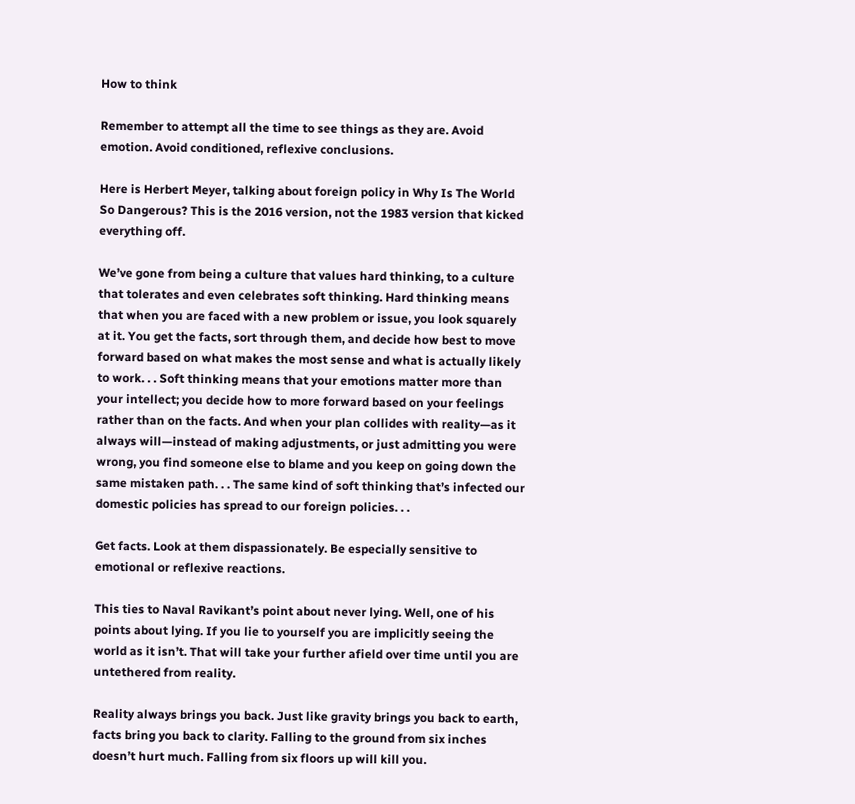How to think

Remember to attempt all the time to see things as they are. Avoid emotion. Avoid conditioned, reflexive conclusions.

Here is Herbert Meyer, talking about foreign policy in Why Is The World So Dangerous? This is the 2016 version, not the 1983 version that kicked everything off.

We’ve gone from being a culture that values hard thinking, to a culture that tolerates and even celebrates soft thinking. Hard thinking means that when you are faced with a new problem or issue, you look squarely at it. You get the facts, sort through them, and decide how best to move forward based on what makes the most sense and what is actually likely to work. . . Soft thinking means that your emotions matter more than your intellect; you decide how to more forward based on your feelings rather than on the facts. And when your plan collides with reality—as it always will—instead of making adjustments, or just admitting you were wrong, you find someone else to blame and you keep on going down the same mistaken path. . . The same kind of soft thinking that’s infected our domestic policies has spread to our foreign policies. . .

Get facts. Look at them dispassionately. Be especially sensitive to emotional or reflexive reactions.

This ties to Naval Ravikant’s point about never lying. Well, one of his points about lying. If you lie to yourself you are implicitly seeing the world as it isn’t. That will take your further afield over time until you are untethered from reality.

Reality always brings you back. Just like gravity brings you back to earth, facts bring you back to clarity. Falling to the ground from six inches doesn’t hurt much. Falling from six floors up will kill you.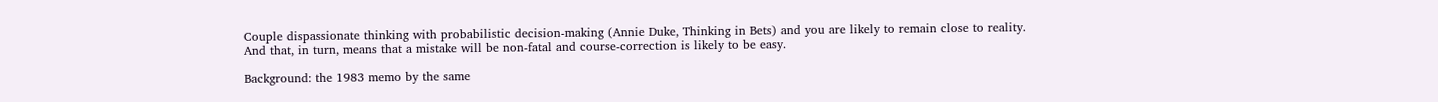Couple dispassionate thinking with probabilistic decision-making (Annie Duke, Thinking in Bets) and you are likely to remain close to reality. And that, in turn, means that a mistake will be non-fatal and course-correction is likely to be easy.

Background: the 1983 memo by the same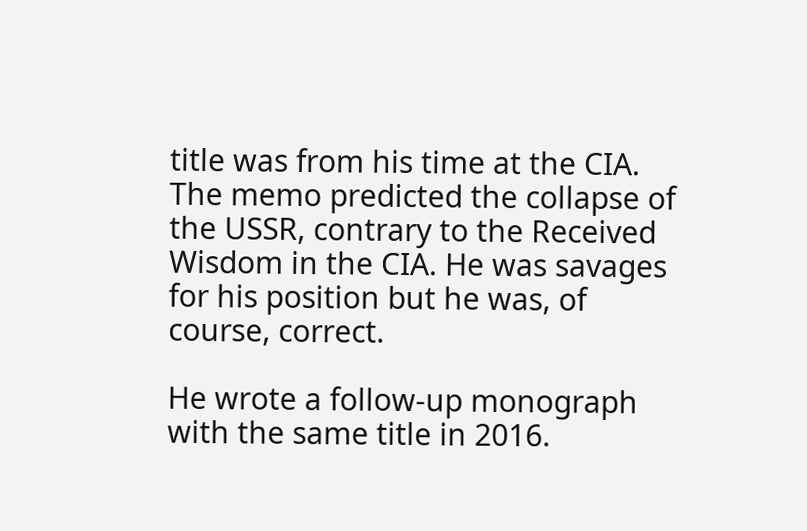title was from his time at the CIA. The memo predicted the collapse of the USSR, contrary to the Received Wisdom in the CIA. He was savages for his position but he was, of course, correct.

He wrote a follow-up monograph with the same title in 2016.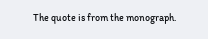The quote is from the monograph.